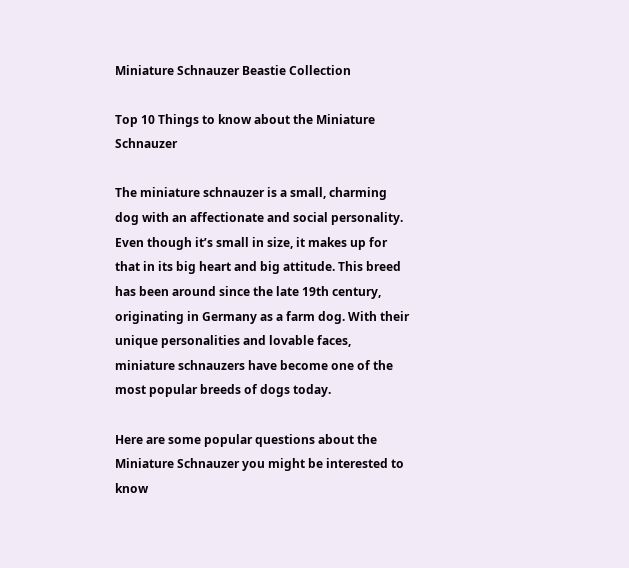Miniature Schnauzer Beastie Collection

Top 10 Things to know about the Miniature Schnauzer

The miniature schnauzer is a small, charming dog with an affectionate and social personality. Even though it’s small in size, it makes up for that in its big heart and big attitude. This breed has been around since the late 19th century, originating in Germany as a farm dog. With their unique personalities and lovable faces, miniature schnauzers have become one of the most popular breeds of dogs today.

Here are some popular questions about the Miniature Schnauzer you might be interested to know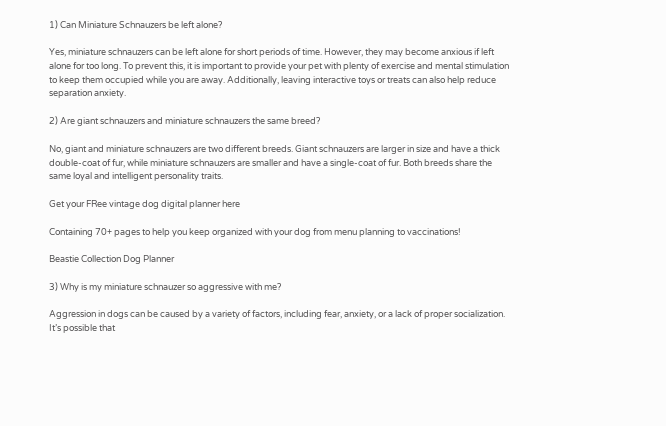1) Can Miniature Schnauzers be left alone?

Yes, miniature schnauzers can be left alone for short periods of time. However, they may become anxious if left alone for too long. To prevent this, it is important to provide your pet with plenty of exercise and mental stimulation to keep them occupied while you are away. Additionally, leaving interactive toys or treats can also help reduce separation anxiety.

2) Are giant schnauzers and miniature schnauzers the same breed?

No, giant and miniature schnauzers are two different breeds. Giant schnauzers are larger in size and have a thick double-coat of fur, while miniature schnauzers are smaller and have a single-coat of fur. Both breeds share the same loyal and intelligent personality traits.

Get your FRee vintage dog digital planner here

Containing 70+ pages to help you keep organized with your dog from menu planning to vaccinations!

Beastie Collection Dog Planner

3) Why is my miniature schnauzer so aggressive with me?

Aggression in dogs can be caused by a variety of factors, including fear, anxiety, or a lack of proper socialization. It’s possible that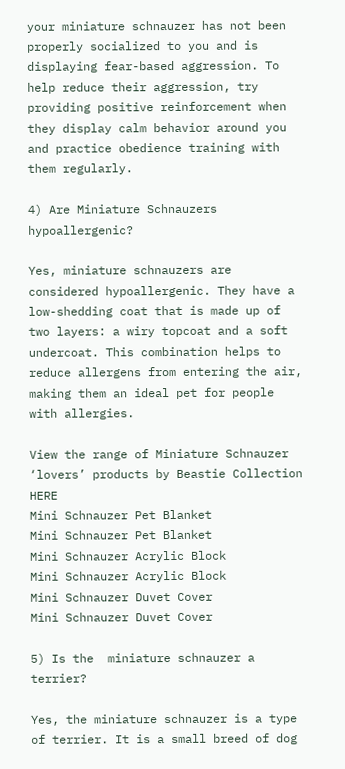your miniature schnauzer has not been properly socialized to you and is displaying fear-based aggression. To help reduce their aggression, try providing positive reinforcement when they display calm behavior around you and practice obedience training with them regularly.

4) Are Miniature Schnauzers hypoallergenic?

Yes, miniature schnauzers are considered hypoallergenic. They have a low-shedding coat that is made up of two layers: a wiry topcoat and a soft undercoat. This combination helps to reduce allergens from entering the air, making them an ideal pet for people with allergies.

View the range of Miniature Schnauzer ‘lovers’ products by Beastie Collection HERE
Mini Schnauzer Pet Blanket
Mini Schnauzer Pet Blanket
Mini Schnauzer Acrylic Block
Mini Schnauzer Acrylic Block
Mini Schnauzer Duvet Cover
Mini Schnauzer Duvet Cover

5) Is the  miniature schnauzer a terrier?

Yes, the miniature schnauzer is a type of terrier. It is a small breed of dog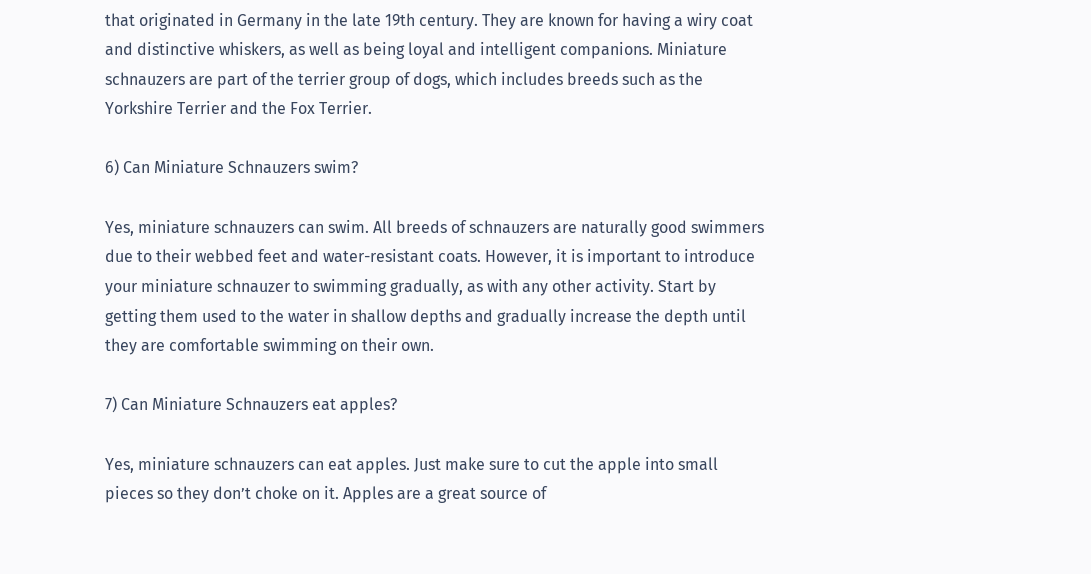that originated in Germany in the late 19th century. They are known for having a wiry coat and distinctive whiskers, as well as being loyal and intelligent companions. Miniature schnauzers are part of the terrier group of dogs, which includes breeds such as the Yorkshire Terrier and the Fox Terrier.

6) Can Miniature Schnauzers swim?

Yes, miniature schnauzers can swim. All breeds of schnauzers are naturally good swimmers due to their webbed feet and water-resistant coats. However, it is important to introduce your miniature schnauzer to swimming gradually, as with any other activity. Start by getting them used to the water in shallow depths and gradually increase the depth until they are comfortable swimming on their own.

7) Can Miniature Schnauzers eat apples?

Yes, miniature schnauzers can eat apples. Just make sure to cut the apple into small pieces so they don’t choke on it. Apples are a great source of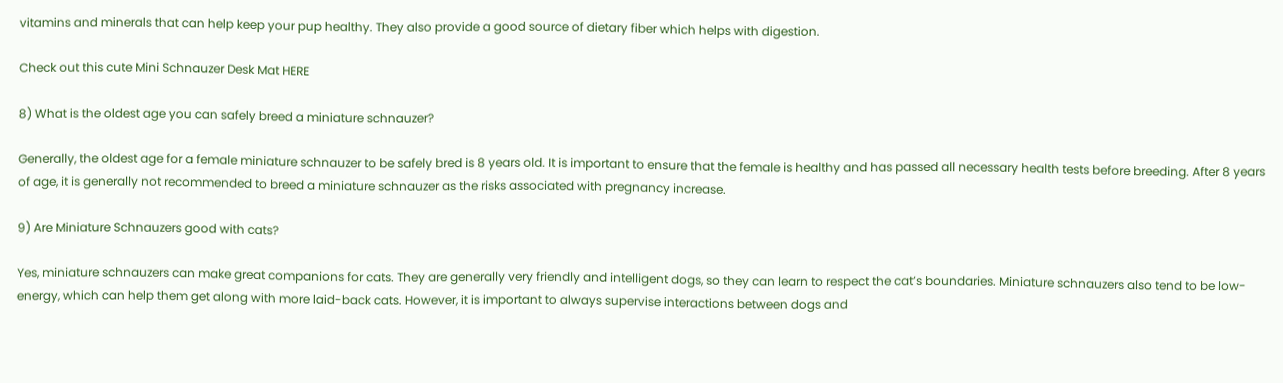vitamins and minerals that can help keep your pup healthy. They also provide a good source of dietary fiber which helps with digestion.

Check out this cute Mini Schnauzer Desk Mat HERE

8) What is the oldest age you can safely breed a miniature schnauzer?

Generally, the oldest age for a female miniature schnauzer to be safely bred is 8 years old. It is important to ensure that the female is healthy and has passed all necessary health tests before breeding. After 8 years of age, it is generally not recommended to breed a miniature schnauzer as the risks associated with pregnancy increase.

9) Are Miniature Schnauzers good with cats?

Yes, miniature schnauzers can make great companions for cats. They are generally very friendly and intelligent dogs, so they can learn to respect the cat’s boundaries. Miniature schnauzers also tend to be low-energy, which can help them get along with more laid-back cats. However, it is important to always supervise interactions between dogs and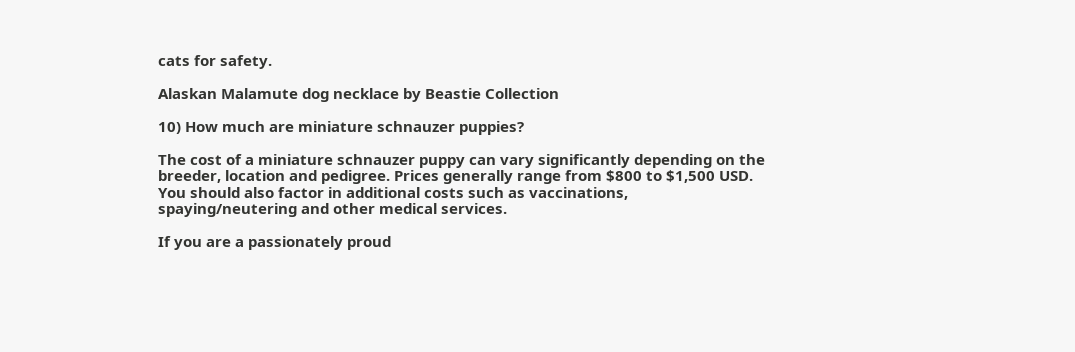cats for safety.

Alaskan Malamute dog necklace by Beastie Collection

10) How much are miniature schnauzer puppies?

The cost of a miniature schnauzer puppy can vary significantly depending on the breeder, location and pedigree. Prices generally range from $800 to $1,500 USD. You should also factor in additional costs such as vaccinations, spaying/neutering and other medical services.

If you are a passionately proud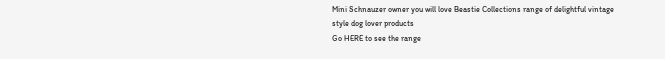Mini Schnauzer owner you will love Beastie Collections range of delightful vintage style dog lover products
Go HERE to see the range